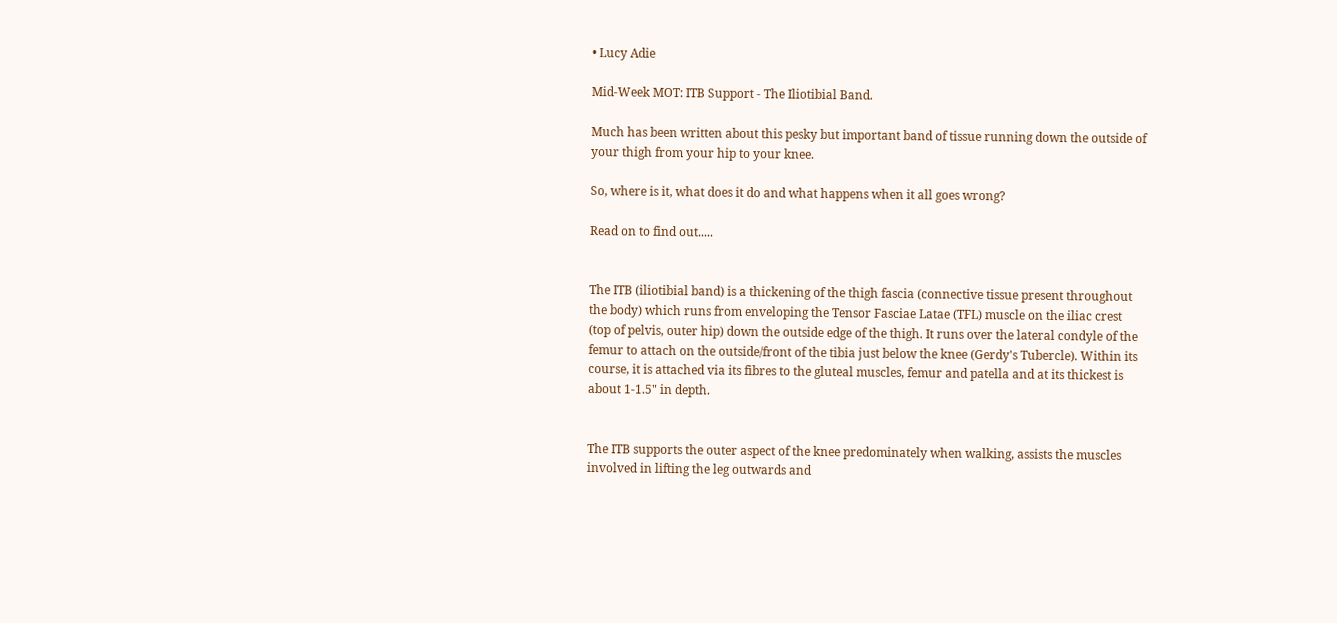• Lucy Adie

Mid-Week MOT: ITB Support - The Iliotibial Band.

Much has been written about this pesky but important band of tissue running down the outside of your thigh from your hip to your knee.

So, where is it, what does it do and what happens when it all goes wrong?

Read on to find out.....


The ITB (iliotibial band) is a thickening of the thigh fascia (connective tissue present throughout the body) which runs from enveloping the Tensor Fasciae Latae (TFL) muscle on the iliac crest (top of pelvis, outer hip) down the outside edge of the thigh. It runs over the lateral condyle of the femur to attach on the outside/front of the tibia just below the knee (Gerdy's Tubercle). Within its course, it is attached via its fibres to the gluteal muscles, femur and patella and at its thickest is about 1-1.5" in depth.


The ITB supports the outer aspect of the knee predominately when walking, assists the muscles involved in lifting the leg outwards and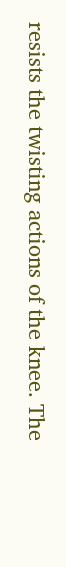resists the twisting actions of the knee. The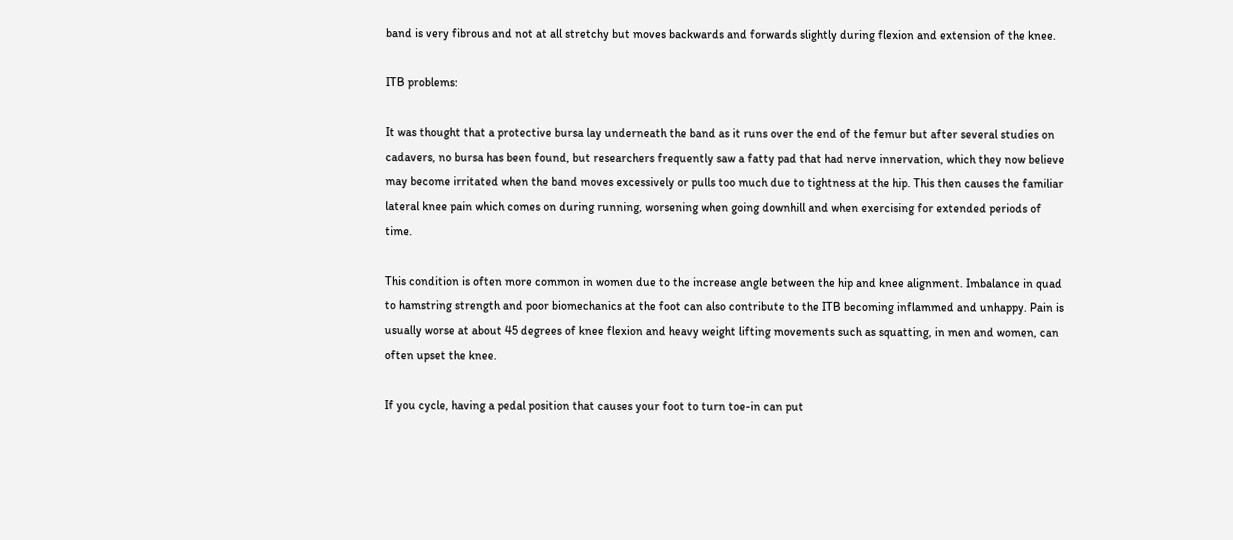band is very fibrous and not at all stretchy but moves backwards and forwards slightly during flexion and extension of the knee.

ITB problems:

It was thought that a protective bursa lay underneath the band as it runs over the end of the femur but after several studies on cadavers, no bursa has been found, but researchers frequently saw a fatty pad that had nerve innervation, which they now believe may become irritated when the band moves excessively or pulls too much due to tightness at the hip. This then causes the familiar lateral knee pain which comes on during running, worsening when going downhill and when exercising for extended periods of time.

This condition is often more common in women due to the increase angle between the hip and knee alignment. Imbalance in quad to hamstring strength and poor biomechanics at the foot can also contribute to the ITB becoming inflammed and unhappy. Pain is usually worse at about 45 degrees of knee flexion and heavy weight lifting movements such as squatting, in men and women, can often upset the knee.

If you cycle, having a pedal position that causes your foot to turn toe-in can put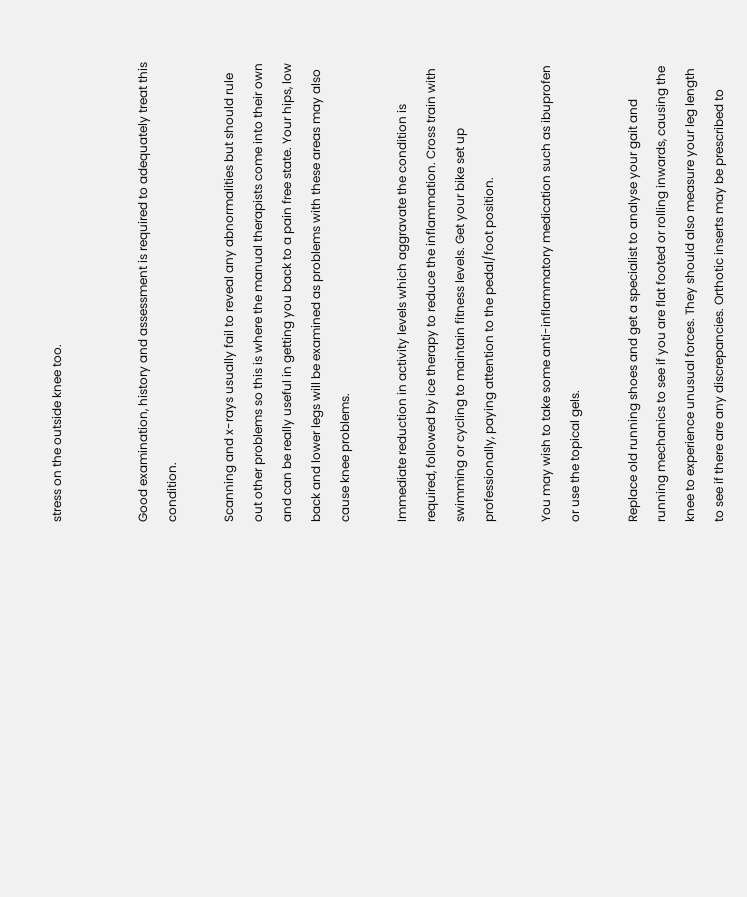stress on the outside knee too.


Good examination, history and assessment is required to adequately treat this condition.

Scanning and x-rays usually fail to reveal any abnormalities but should rule out other problems so this is where the manual therapists come into their own and can be really useful in getting you back to a pain free state. Your hips, low back and lower legs will be examined as problems with these areas may also cause knee problems.

Immediate reduction in activity levels which aggravate the condition is required, followed by ice therapy to reduce the inflammation. Cross train with swimming or cycling to maintain fitness levels. Get your bike set up professionally, paying attention to the pedal/foot position.

You may wish to take some anti-inflammatory medication such as ibuprofen or use the topical gels.

Replace old running shoes and get a specialist to analyse your gait and running mechanics to see if you are flat footed or rolling inwards, causing the knee to experience unusual forces. They should also measure your leg length to see if there are any discrepancies. Orthotic inserts may be prescribed to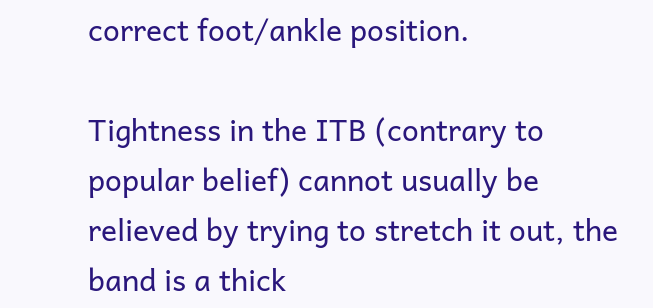correct foot/ankle position.

Tightness in the ITB (contrary to popular belief) cannot usually be relieved by trying to stretch it out, the band is a thick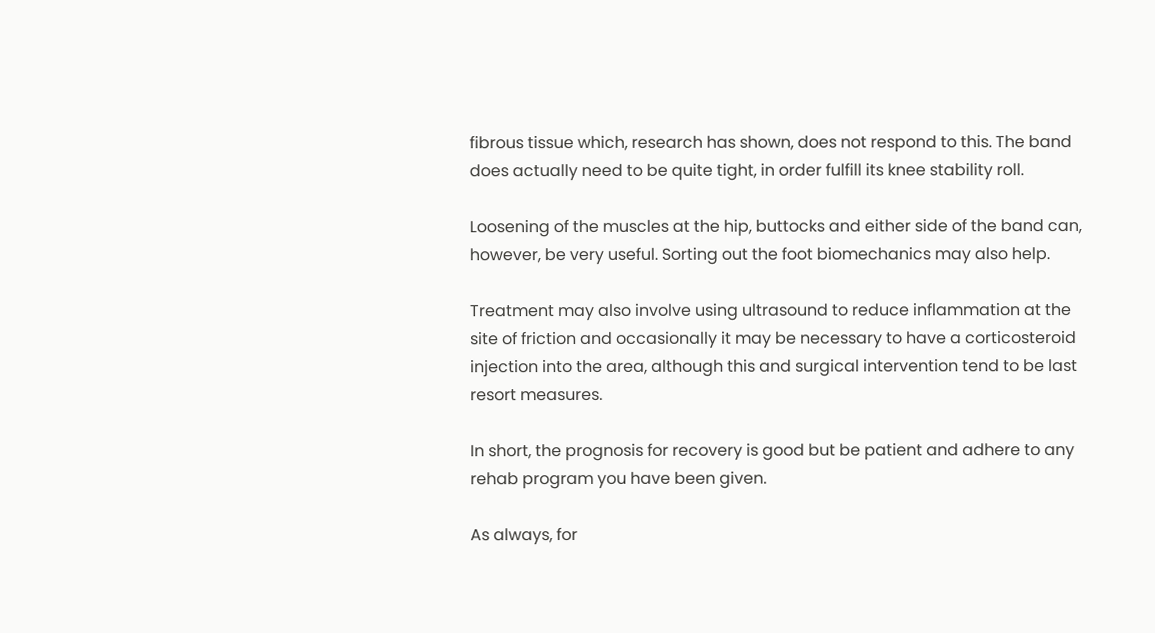fibrous tissue which, research has shown, does not respond to this. The band does actually need to be quite tight, in order fulfill its knee stability roll.

Loosening of the muscles at the hip, buttocks and either side of the band can, however, be very useful. Sorting out the foot biomechanics may also help.

Treatment may also involve using ultrasound to reduce inflammation at the site of friction and occasionally it may be necessary to have a corticosteroid injection into the area, although this and surgical intervention tend to be last resort measures.

In short, the prognosis for recovery is good but be patient and adhere to any rehab program you have been given.

As always, for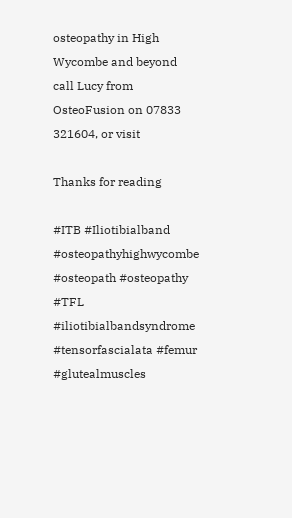osteopathy in High Wycombe and beyond call Lucy from OsteoFusion on 07833 321604, or visit

Thanks for reading

#ITB #Iliotibialband #osteopathyhighwycombe #osteopath #osteopathy #TFL #iliotibialbandsyndrome #tensorfascialata #femur #glutealmuscles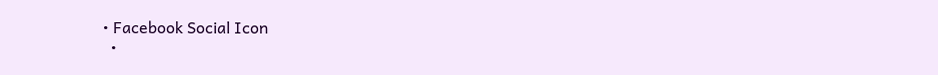• Facebook Social Icon
  •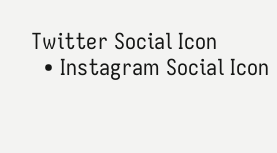Twitter Social Icon
  • Instagram Social Icon